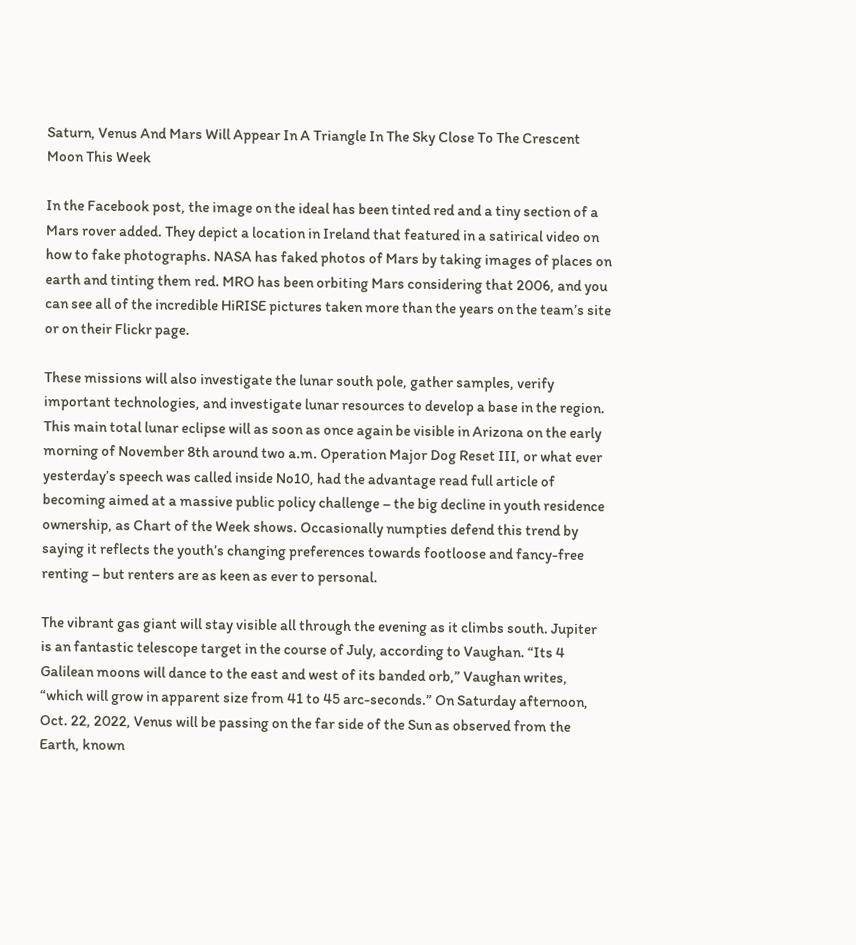Saturn, Venus And Mars Will Appear In A Triangle In The Sky Close To The Crescent Moon This Week

In the Facebook post, the image on the ideal has been tinted red and a tiny section of a Mars rover added. They depict a location in Ireland that featured in a satirical video on how to fake photographs. NASA has faked photos of Mars by taking images of places on earth and tinting them red. MRO has been orbiting Mars considering that 2006, and you can see all of the incredible HiRISE pictures taken more than the years on the team’s site or on their Flickr page.

These missions will also investigate the lunar south pole, gather samples, verify important technologies, and investigate lunar resources to develop a base in the region. This main total lunar eclipse will as soon as once again be visible in Arizona on the early morning of November 8th around two a.m. Operation Major Dog Reset III, or what ever yesterday’s speech was called inside No10, had the advantage read full article of becoming aimed at a massive public policy challenge – the big decline in youth residence ownership, as Chart of the Week shows. Occasionally numpties defend this trend by saying it reflects the youth’s changing preferences towards footloose and fancy-free renting – but renters are as keen as ever to personal.

The vibrant gas giant will stay visible all through the evening as it climbs south. Jupiter is an fantastic telescope target in the course of July, according to Vaughan. “Its 4 Galilean moons will dance to the east and west of its banded orb,” Vaughan writes, “which will grow in apparent size from 41 to 45 arc-seconds.” On Saturday afternoon, Oct. 22, 2022, Venus will be passing on the far side of the Sun as observed from the Earth, known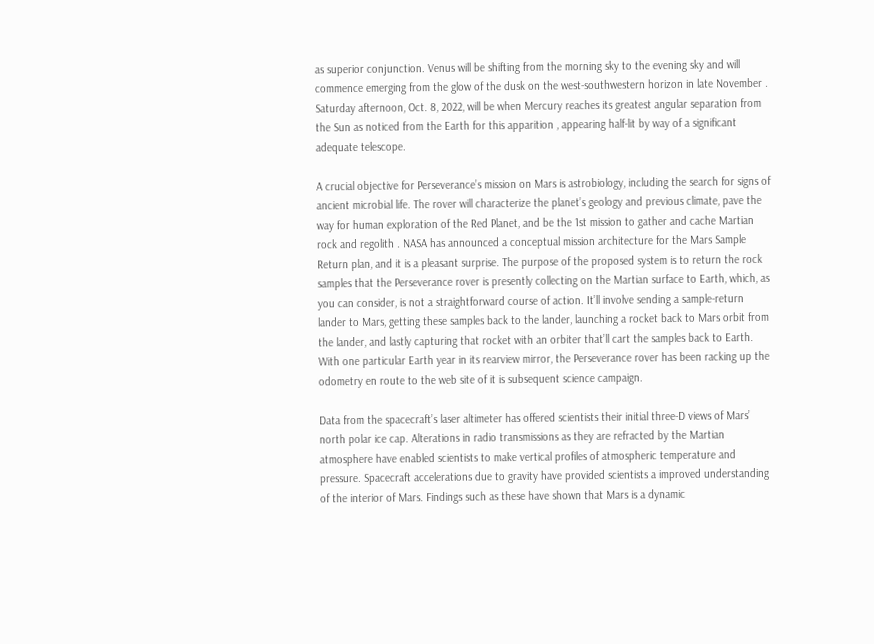as superior conjunction. Venus will be shifting from the morning sky to the evening sky and will commence emerging from the glow of the dusk on the west-southwestern horizon in late November . Saturday afternoon, Oct. 8, 2022, will be when Mercury reaches its greatest angular separation from the Sun as noticed from the Earth for this apparition , appearing half-lit by way of a significant adequate telescope.

A crucial objective for Perseverance’s mission on Mars is astrobiology, including the search for signs of ancient microbial life. The rover will characterize the planet’s geology and previous climate, pave the way for human exploration of the Red Planet, and be the 1st mission to gather and cache Martian rock and regolith . NASA has announced a conceptual mission architecture for the Mars Sample Return plan, and it is a pleasant surprise. The purpose of the proposed system is to return the rock samples that the Perseverance rover is presently collecting on the Martian surface to Earth, which, as you can consider, is not a straightforward course of action. It’ll involve sending a sample-return lander to Mars, getting these samples back to the lander, launching a rocket back to Mars orbit from the lander, and lastly capturing that rocket with an orbiter that’ll cart the samples back to Earth. With one particular Earth year in its rearview mirror, the Perseverance rover has been racking up the odometry en route to the web site of it is subsequent science campaign.

Data from the spacecraft’s laser altimeter has offered scientists their initial three-D views of Mars’ north polar ice cap. Alterations in radio transmissions as they are refracted by the Martian atmosphere have enabled scientists to make vertical profiles of atmospheric temperature and pressure. Spacecraft accelerations due to gravity have provided scientists a improved understanding of the interior of Mars. Findings such as these have shown that Mars is a dynamic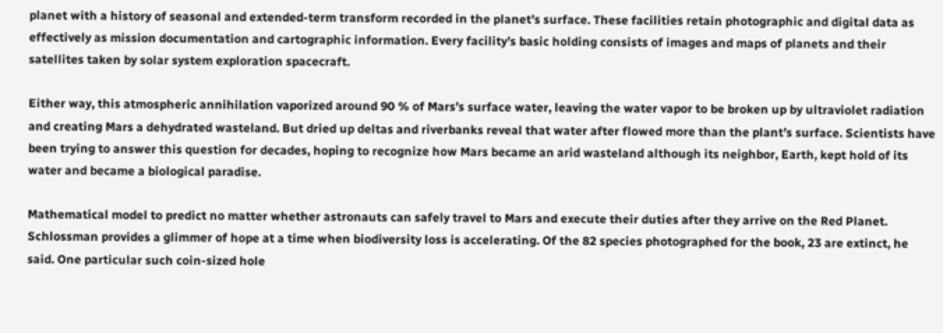planet with a history of seasonal and extended-term transform recorded in the planet’s surface. These facilities retain photographic and digital data as effectively as mission documentation and cartographic information. Every facility’s basic holding consists of images and maps of planets and their satellites taken by solar system exploration spacecraft.

Either way, this atmospheric annihilation vaporized around 90 % of Mars’s surface water, leaving the water vapor to be broken up by ultraviolet radiation and creating Mars a dehydrated wasteland. But dried up deltas and riverbanks reveal that water after flowed more than the plant’s surface. Scientists have been trying to answer this question for decades, hoping to recognize how Mars became an arid wasteland although its neighbor, Earth, kept hold of its water and became a biological paradise.

Mathematical model to predict no matter whether astronauts can safely travel to Mars and execute their duties after they arrive on the Red Planet. Schlossman provides a glimmer of hope at a time when biodiversity loss is accelerating. Of the 82 species photographed for the book, 23 are extinct, he said. One particular such coin-sized hole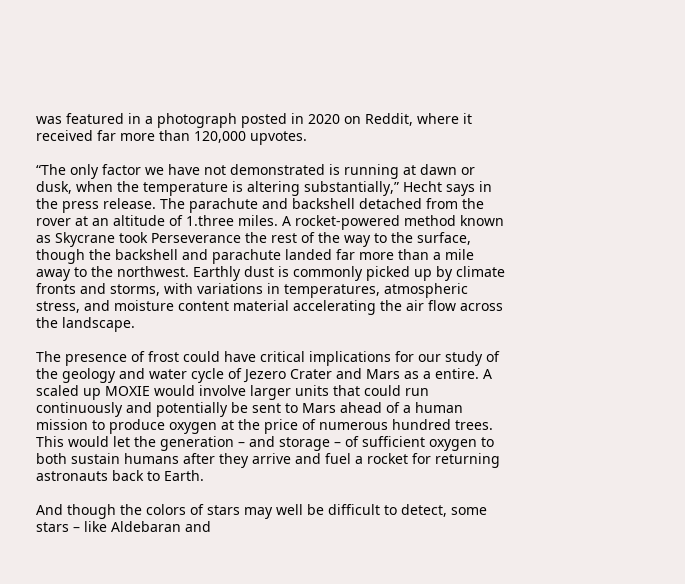was featured in a photograph posted in 2020 on Reddit, where it received far more than 120,000 upvotes.

“The only factor we have not demonstrated is running at dawn or dusk, when the temperature is altering substantially,” Hecht says in the press release. The parachute and backshell detached from the rover at an altitude of 1.three miles. A rocket-powered method known as Skycrane took Perseverance the rest of the way to the surface, though the backshell and parachute landed far more than a mile away to the northwest. Earthly dust is commonly picked up by climate fronts and storms, with variations in temperatures, atmospheric stress, and moisture content material accelerating the air flow across the landscape.

The presence of frost could have critical implications for our study of the geology and water cycle of Jezero Crater and Mars as a entire. A scaled up MOXIE would involve larger units that could run continuously and potentially be sent to Mars ahead of a human mission to produce oxygen at the price of numerous hundred trees. This would let the generation – and storage – of sufficient oxygen to both sustain humans after they arrive and fuel a rocket for returning astronauts back to Earth.

And though the colors of stars may well be difficult to detect, some stars – like Aldebaran and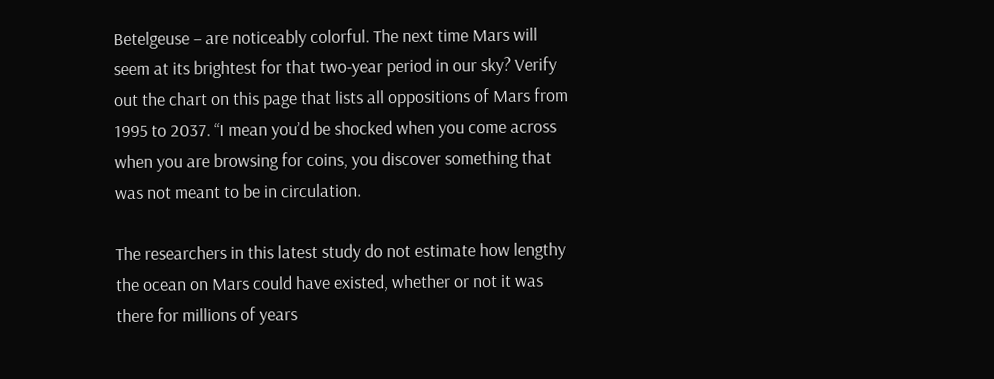Betelgeuse – are noticeably colorful. The next time Mars will seem at its brightest for that two-year period in our sky? Verify out the chart on this page that lists all oppositions of Mars from 1995 to 2037. “I mean you’d be shocked when you come across when you are browsing for coins, you discover something that was not meant to be in circulation.

The researchers in this latest study do not estimate how lengthy the ocean on Mars could have existed, whether or not it was there for millions of years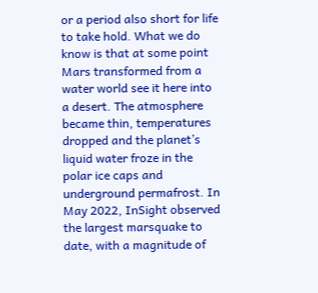or a period also short for life to take hold. What we do know is that at some point Mars transformed from a water world see it here into a desert. The atmosphere became thin, temperatures dropped and the planet’s liquid water froze in the polar ice caps and underground permafrost. In May 2022, InSight observed the largest marsquake to date, with a magnitude of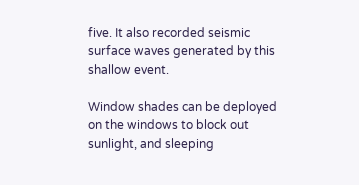five. It also recorded seismic surface waves generated by this shallow event.

Window shades can be deployed on the windows to block out sunlight, and sleeping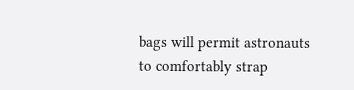bags will permit astronauts to comfortably strap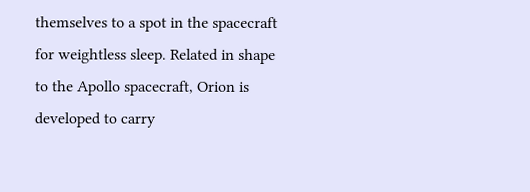themselves to a spot in the spacecraft for weightless sleep. Related in shape to the Apollo spacecraft, Orion is developed to carry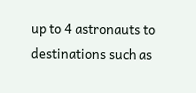up to 4 astronauts to destinations such as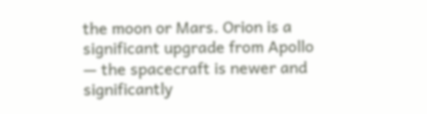the moon or Mars. Orion is a significant upgrade from Apollo — the spacecraft is newer and significantly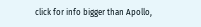click for info bigger than Apollo,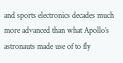and sports electronics decades much more advanced than what Apollo’s astronauts made use of to fly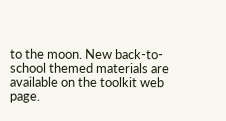to the moon. New back-to-school themed materials are available on the toolkit web page.